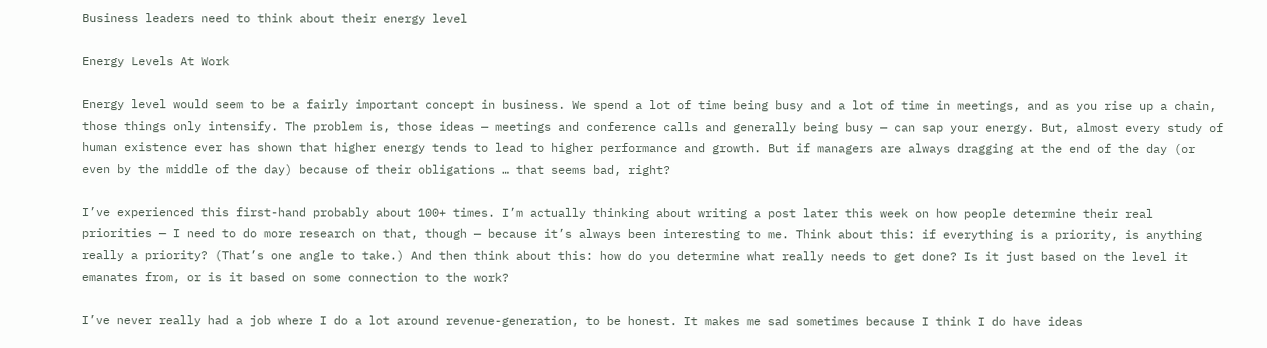Business leaders need to think about their energy level

Energy Levels At Work

Energy level would seem to be a fairly important concept in business. We spend a lot of time being busy and a lot of time in meetings, and as you rise up a chain, those things only intensify. The problem is, those ideas — meetings and conference calls and generally being busy — can sap your energy. But, almost every study of human existence ever has shown that higher energy tends to lead to higher performance and growth. But if managers are always dragging at the end of the day (or even by the middle of the day) because of their obligations … that seems bad, right?

I’ve experienced this first-hand probably about 100+ times. I’m actually thinking about writing a post later this week on how people determine their real priorities — I need to do more research on that, though — because it’s always been interesting to me. Think about this: if everything is a priority, is anything really a priority? (That’s one angle to take.) And then think about this: how do you determine what really needs to get done? Is it just based on the level it emanates from, or is it based on some connection to the work?

I’ve never really had a job where I do a lot around revenue-generation, to be honest. It makes me sad sometimes because I think I do have ideas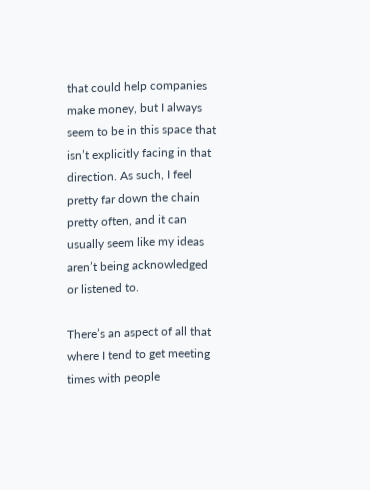that could help companies make money, but I always seem to be in this space that isn’t explicitly facing in that direction. As such, I feel pretty far down the chain pretty often, and it can usually seem like my ideas aren’t being acknowledged or listened to.

There’s an aspect of all that where I tend to get meeting times with people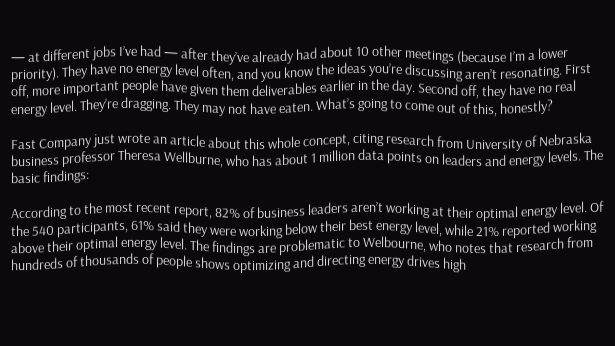— at different jobs I’ve had — after they’ve already had about 10 other meetings (because I’m a lower priority). They have no energy level often, and you know the ideas you’re discussing aren’t resonating. First off, more important people have given them deliverables earlier in the day. Second off, they have no real energy level. They’re dragging. They may not have eaten. What’s going to come out of this, honestly?

Fast Company just wrote an article about this whole concept, citing research from University of Nebraska business professor Theresa Wellburne, who has about 1 million data points on leaders and energy levels. The basic findings:

According to the most recent report, 82% of business leaders aren’t working at their optimal energy level. Of the 540 participants, 61% said they were working below their best energy level, while 21% reported working above their optimal energy level. The findings are problematic to Welbourne, who notes that research from hundreds of thousands of people shows optimizing and directing energy drives high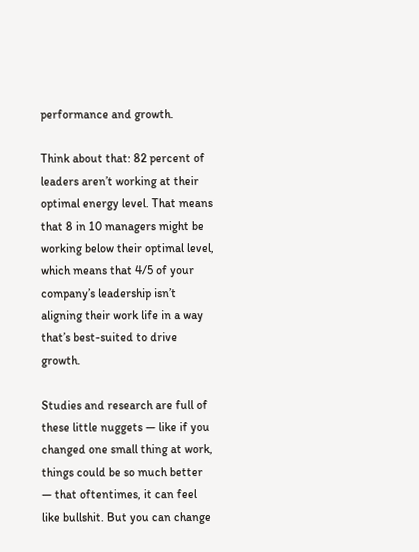performance and growth.

Think about that: 82 percent of leaders aren’t working at their optimal energy level. That means that 8 in 10 managers might be working below their optimal level, which means that 4/5 of your company’s leadership isn’t aligning their work life in a way that’s best-suited to drive growth.

Studies and research are full of these little nuggets — like if you changed one small thing at work, things could be so much better — that oftentimes, it can feel like bullshit. But you can change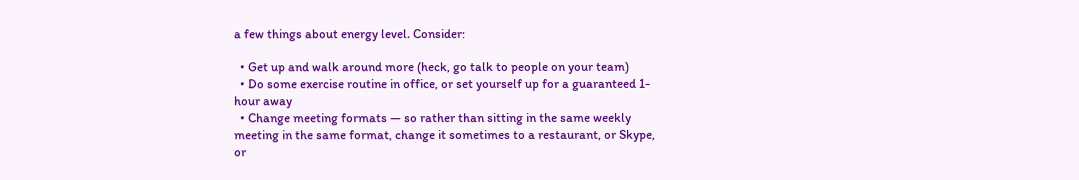a few things about energy level. Consider:

  • Get up and walk around more (heck, go talk to people on your team)
  • Do some exercise routine in office, or set yourself up for a guaranteed 1-hour away
  • Change meeting formats — so rather than sitting in the same weekly meeting in the same format, change it sometimes to a restaurant, or Skype, or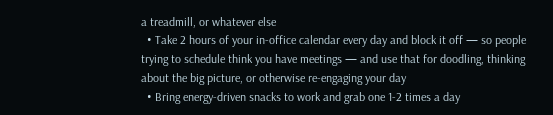a treadmill, or whatever else
  • Take 2 hours of your in-office calendar every day and block it off — so people trying to schedule think you have meetings — and use that for doodling, thinking about the big picture, or otherwise re-engaging your day
  • Bring energy-driven snacks to work and grab one 1-2 times a day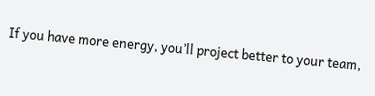If you have more energy, you’ll project better to your team,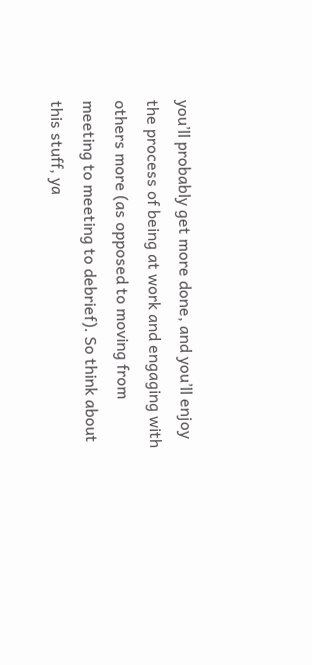you’ll probably get more done, and you’ll enjoy the process of being at work and engaging with others more (as opposed to moving from meeting to meeting to debrief). So think about this stuff, ya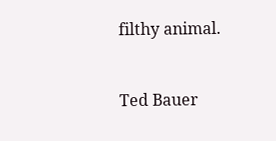filthy animal.


Ted Bauer